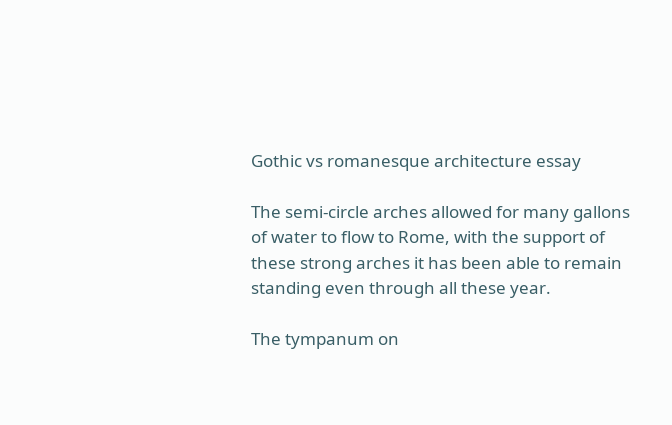Gothic vs romanesque architecture essay

The semi-circle arches allowed for many gallons of water to flow to Rome, with the support of these strong arches it has been able to remain standing even through all these year.

The tympanum on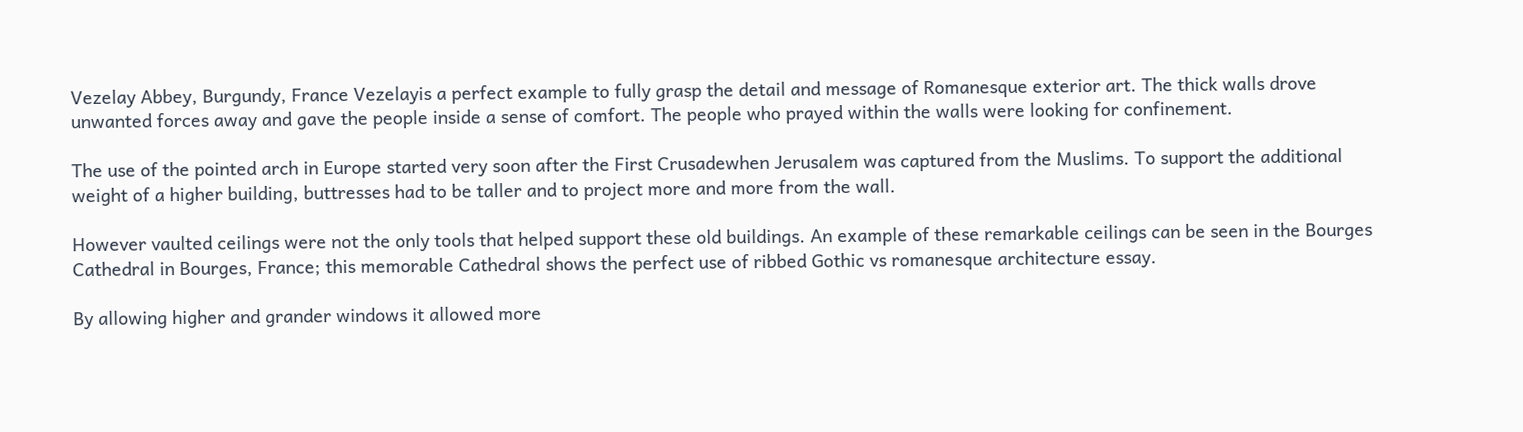Vezelay Abbey, Burgundy, France Vezelayis a perfect example to fully grasp the detail and message of Romanesque exterior art. The thick walls drove unwanted forces away and gave the people inside a sense of comfort. The people who prayed within the walls were looking for confinement.

The use of the pointed arch in Europe started very soon after the First Crusadewhen Jerusalem was captured from the Muslims. To support the additional weight of a higher building, buttresses had to be taller and to project more and more from the wall.

However vaulted ceilings were not the only tools that helped support these old buildings. An example of these remarkable ceilings can be seen in the Bourges Cathedral in Bourges, France; this memorable Cathedral shows the perfect use of ribbed Gothic vs romanesque architecture essay.

By allowing higher and grander windows it allowed more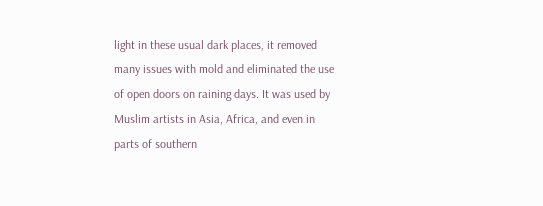light in these usual dark places, it removed many issues with mold and eliminated the use of open doors on raining days. It was used by Muslim artists in Asia, Africa, and even in parts of southern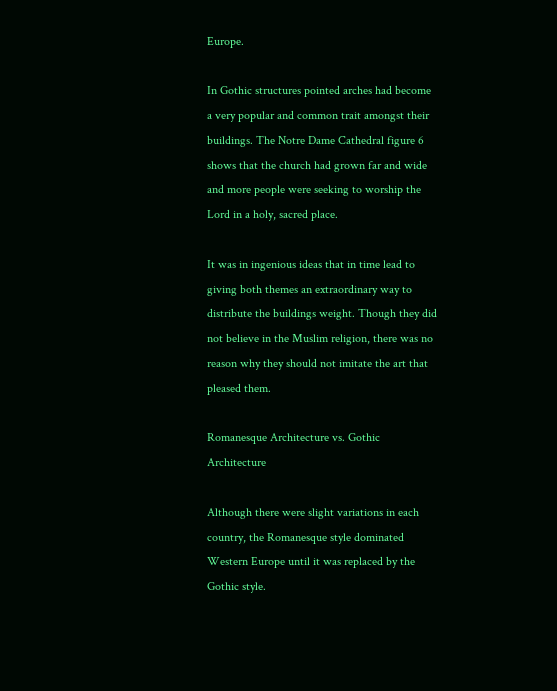Europe.

In Gothic structures pointed arches had become a very popular and common trait amongst their buildings. The Notre Dame Cathedral figure 6 shows that the church had grown far and wide and more people were seeking to worship the Lord in a holy, sacred place.

It was in ingenious ideas that in time lead to giving both themes an extraordinary way to distribute the buildings weight. Though they did not believe in the Muslim religion, there was no reason why they should not imitate the art that pleased them.

Romanesque Architecture vs. Gothic Architecture

Although there were slight variations in each country, the Romanesque style dominated Western Europe until it was replaced by the Gothic style.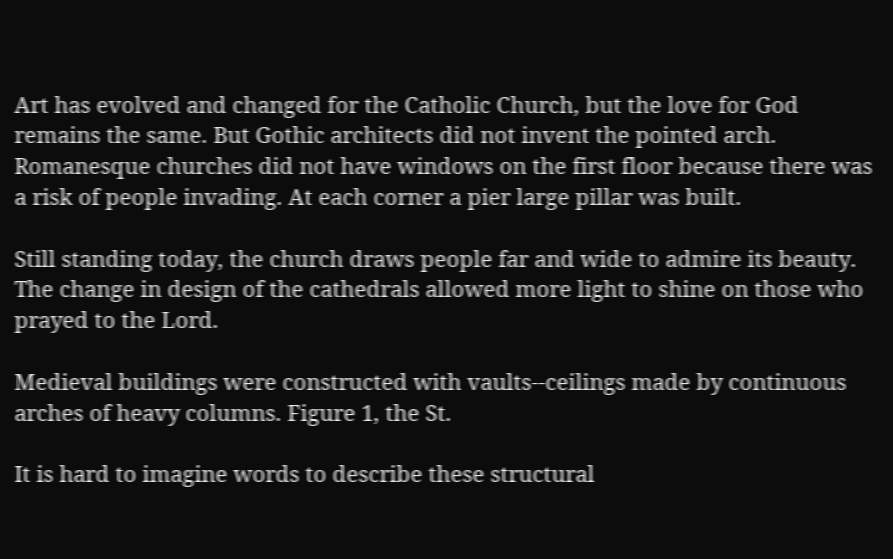Art has evolved and changed for the Catholic Church, but the love for God remains the same. But Gothic architects did not invent the pointed arch. Romanesque churches did not have windows on the first floor because there was a risk of people invading. At each corner a pier large pillar was built.

Still standing today, the church draws people far and wide to admire its beauty. The change in design of the cathedrals allowed more light to shine on those who prayed to the Lord.

Medieval buildings were constructed with vaults--ceilings made by continuous arches of heavy columns. Figure 1, the St.

It is hard to imagine words to describe these structural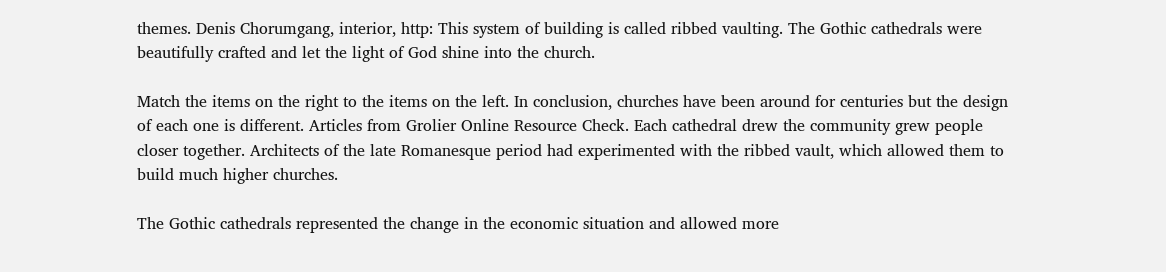themes. Denis Chorumgang, interior, http: This system of building is called ribbed vaulting. The Gothic cathedrals were beautifully crafted and let the light of God shine into the church.

Match the items on the right to the items on the left. In conclusion, churches have been around for centuries but the design of each one is different. Articles from Grolier Online Resource Check. Each cathedral drew the community grew people closer together. Architects of the late Romanesque period had experimented with the ribbed vault, which allowed them to build much higher churches.

The Gothic cathedrals represented the change in the economic situation and allowed more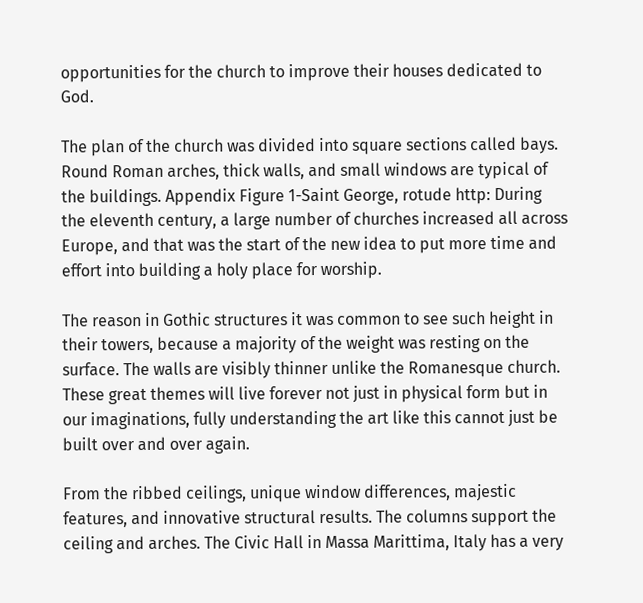opportunities for the church to improve their houses dedicated to God.

The plan of the church was divided into square sections called bays. Round Roman arches, thick walls, and small windows are typical of the buildings. Appendix Figure 1-Saint George, rotude http: During the eleventh century, a large number of churches increased all across Europe, and that was the start of the new idea to put more time and effort into building a holy place for worship.

The reason in Gothic structures it was common to see such height in their towers, because a majority of the weight was resting on the surface. The walls are visibly thinner unlike the Romanesque church. These great themes will live forever not just in physical form but in our imaginations, fully understanding the art like this cannot just be built over and over again.

From the ribbed ceilings, unique window differences, majestic features, and innovative structural results. The columns support the ceiling and arches. The Civic Hall in Massa Marittima, Italy has a very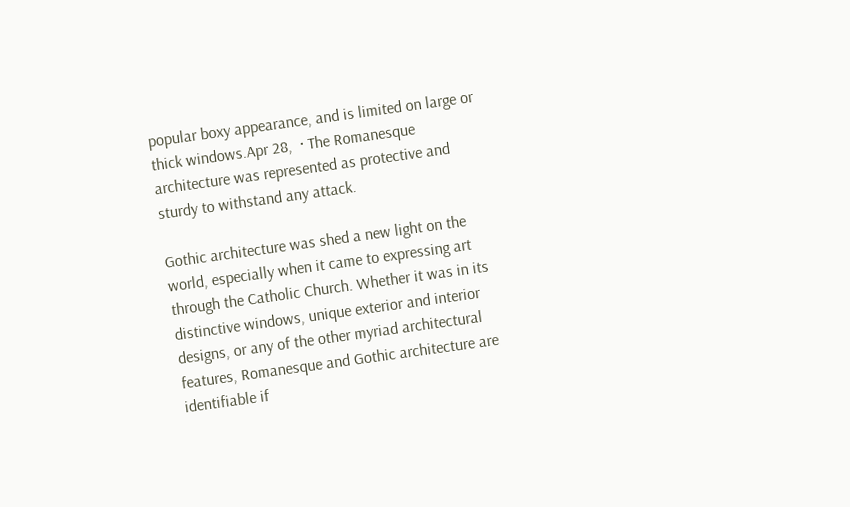popular boxy appearance, and is limited on large or thick windows.Apr 28,  · The Romanesque architecture was represented as protective and sturdy to withstand any attack.

Gothic architecture was shed a new light on the world, especially when it came to expressing art through the Catholic Church. Whether it was in its distinctive windows, unique exterior and interior designs, or any of the other myriad architectural features, Romanesque and Gothic architecture are identifiable if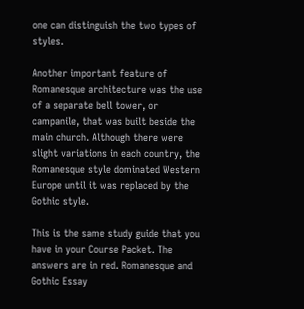one can distinguish the two types of styles.

Another important feature of Romanesque architecture was the use of a separate bell tower, or campanile, that was built beside the main church. Although there were slight variations in each country, the Romanesque style dominated Western Europe until it was replaced by the Gothic style.

This is the same study guide that you have in your Course Packet. The answers are in red. Romanesque and Gothic Essay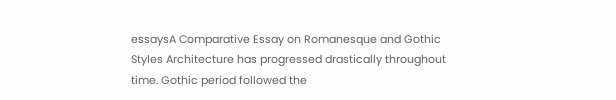essaysA Comparative Essay on Romanesque and Gothic Styles Architecture has progressed drastically throughout time. Gothic period followed the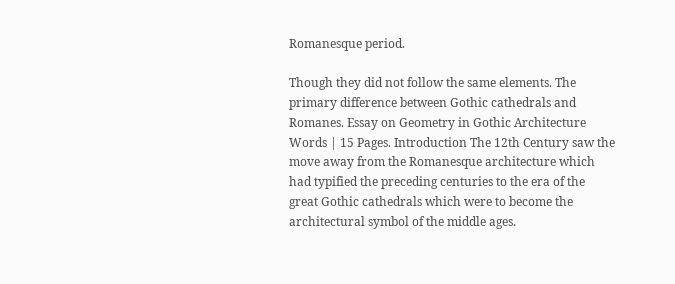Romanesque period.

Though they did not follow the same elements. The primary difference between Gothic cathedrals and Romanes. Essay on Geometry in Gothic Architecture Words | 15 Pages. Introduction The 12th Century saw the move away from the Romanesque architecture which had typified the preceding centuries to the era of the great Gothic cathedrals which were to become the architectural symbol of the middle ages.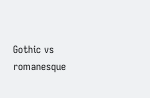Gothic vs romanesque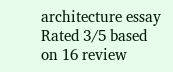architecture essay
Rated 3/5 based on 16 review